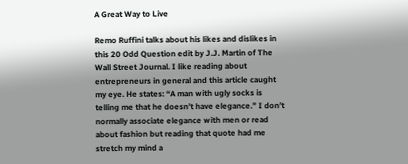A Great Way to Live

Remo Ruffini talks about his likes and dislikes in this 20 Odd Question edit by J.J. Martin of The Wall Street Journal. I like reading about entrepreneurs in general and this article caught my eye. He states: “A man with ugly socks is telling me that he doesn’t have elegance.” I don’t normally associate elegance with men or read about fashion but reading that quote had me stretch my mind a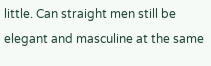little. Can straight men still be elegant and masculine at the same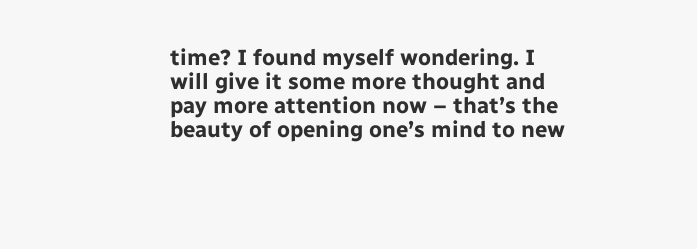time? I found myself wondering. I will give it some more thought and pay more attention now – that’s the beauty of opening one’s mind to new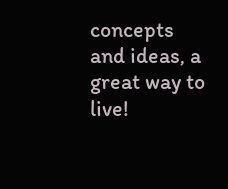concepts and ideas, a great way to live!